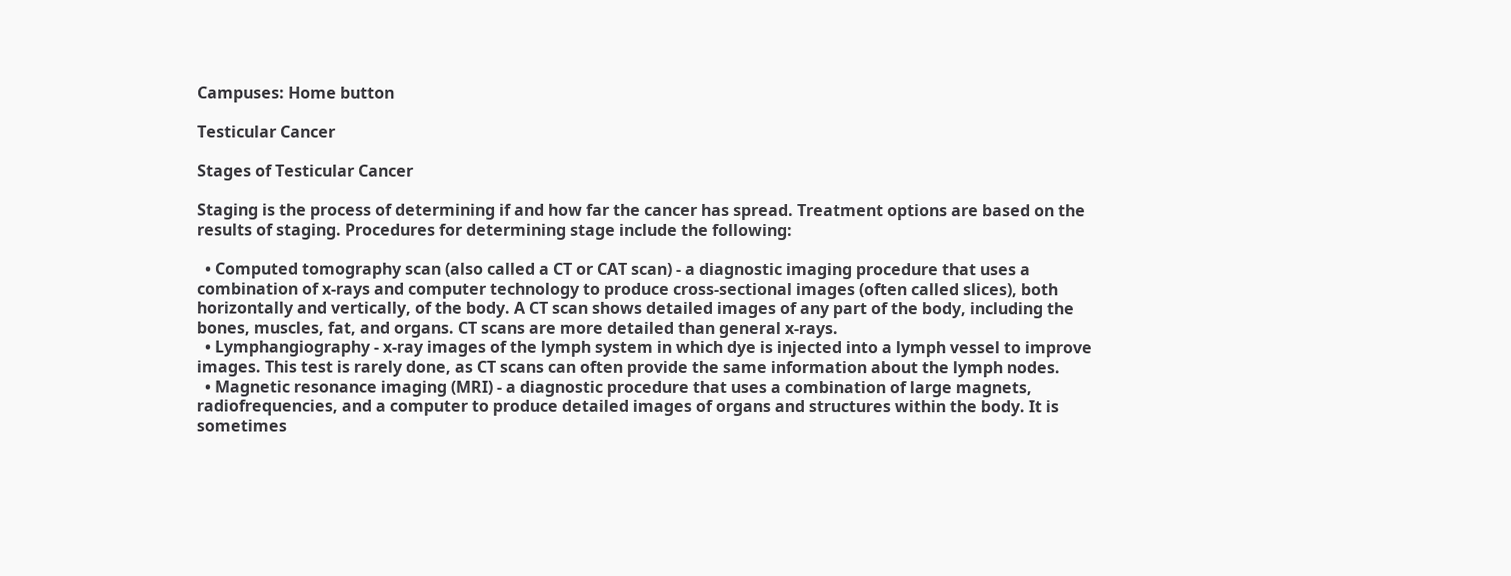Campuses: Home button

Testicular Cancer

Stages of Testicular Cancer

Staging is the process of determining if and how far the cancer has spread. Treatment options are based on the results of staging. Procedures for determining stage include the following:

  • Computed tomography scan (also called a CT or CAT scan) - a diagnostic imaging procedure that uses a combination of x-rays and computer technology to produce cross-sectional images (often called slices), both horizontally and vertically, of the body. A CT scan shows detailed images of any part of the body, including the bones, muscles, fat, and organs. CT scans are more detailed than general x-rays.
  • Lymphangiography - x-ray images of the lymph system in which dye is injected into a lymph vessel to improve images. This test is rarely done, as CT scans can often provide the same information about the lymph nodes.
  • Magnetic resonance imaging (MRI) - a diagnostic procedure that uses a combination of large magnets, radiofrequencies, and a computer to produce detailed images of organs and structures within the body. It is sometimes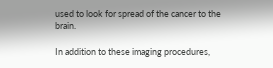used to look for spread of the cancer to the brain.

In addition to these imaging procedures,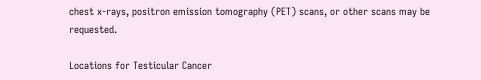chest x-rays, positron emission tomography (PET) scans, or other scans may be requested.

Locations for Testicular Cancer